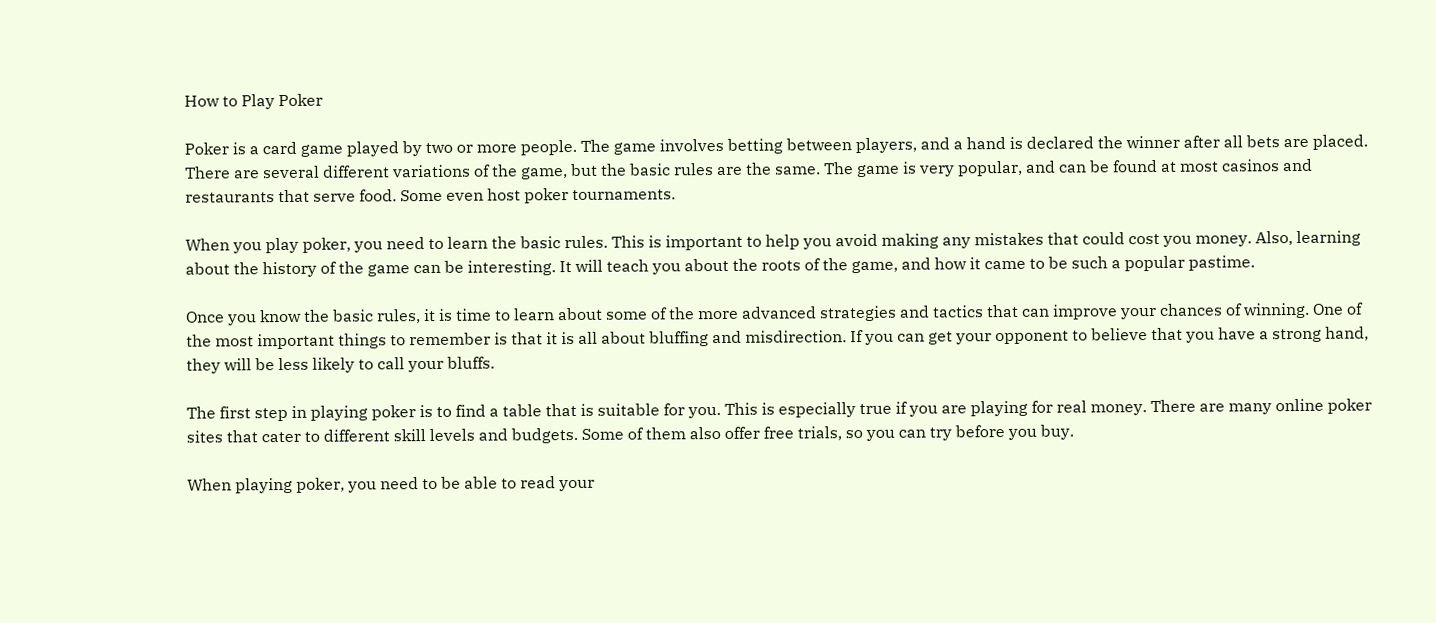How to Play Poker

Poker is a card game played by two or more people. The game involves betting between players, and a hand is declared the winner after all bets are placed. There are several different variations of the game, but the basic rules are the same. The game is very popular, and can be found at most casinos and restaurants that serve food. Some even host poker tournaments.

When you play poker, you need to learn the basic rules. This is important to help you avoid making any mistakes that could cost you money. Also, learning about the history of the game can be interesting. It will teach you about the roots of the game, and how it came to be such a popular pastime.

Once you know the basic rules, it is time to learn about some of the more advanced strategies and tactics that can improve your chances of winning. One of the most important things to remember is that it is all about bluffing and misdirection. If you can get your opponent to believe that you have a strong hand, they will be less likely to call your bluffs.

The first step in playing poker is to find a table that is suitable for you. This is especially true if you are playing for real money. There are many online poker sites that cater to different skill levels and budgets. Some of them also offer free trials, so you can try before you buy.

When playing poker, you need to be able to read your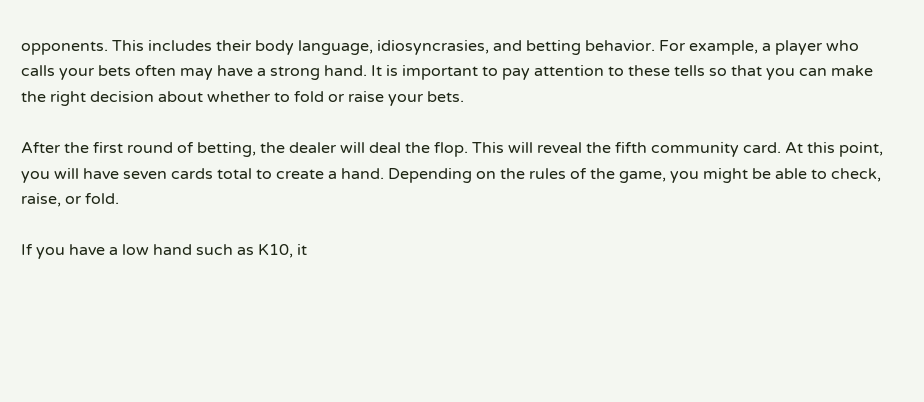opponents. This includes their body language, idiosyncrasies, and betting behavior. For example, a player who calls your bets often may have a strong hand. It is important to pay attention to these tells so that you can make the right decision about whether to fold or raise your bets.

After the first round of betting, the dealer will deal the flop. This will reveal the fifth community card. At this point, you will have seven cards total to create a hand. Depending on the rules of the game, you might be able to check, raise, or fold.

If you have a low hand such as K10, it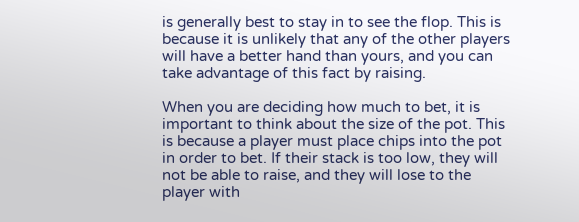is generally best to stay in to see the flop. This is because it is unlikely that any of the other players will have a better hand than yours, and you can take advantage of this fact by raising.

When you are deciding how much to bet, it is important to think about the size of the pot. This is because a player must place chips into the pot in order to bet. If their stack is too low, they will not be able to raise, and they will lose to the player with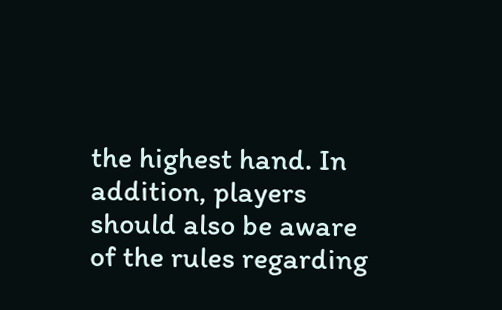the highest hand. In addition, players should also be aware of the rules regarding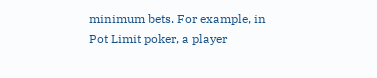minimum bets. For example, in Pot Limit poker, a player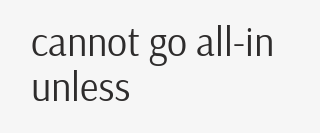cannot go all-in unless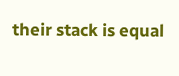their stack is equal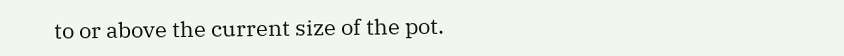to or above the current size of the pot.